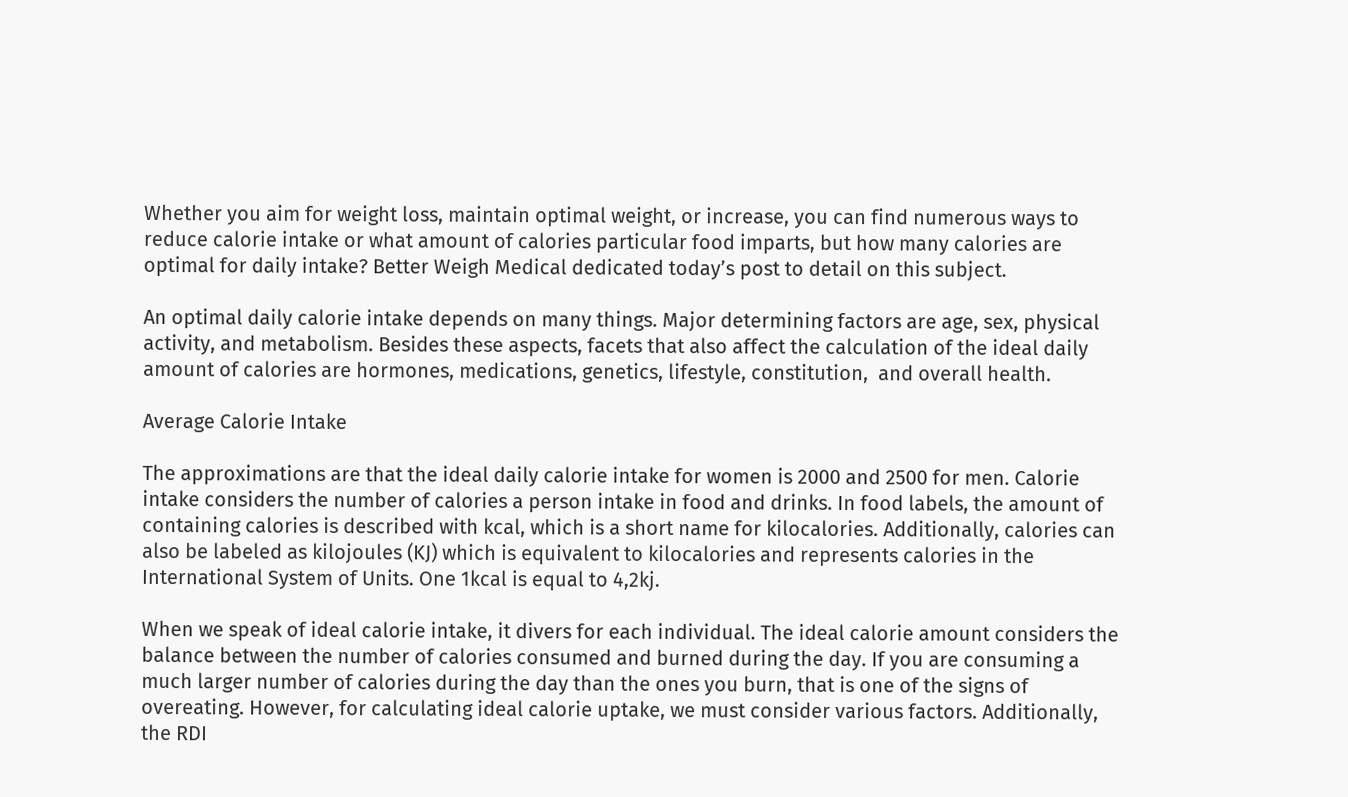Whether you aim for weight loss, maintain optimal weight, or increase, you can find numerous ways to reduce calorie intake or what amount of calories particular food imparts, but how many calories are optimal for daily intake? Better Weigh Medical dedicated today’s post to detail on this subject.

An optimal daily calorie intake depends on many things. Major determining factors are age, sex, physical activity, and metabolism. Besides these aspects, facets that also affect the calculation of the ideal daily amount of calories are hormones, medications, genetics, lifestyle, constitution,  and overall health.

Average Calorie Intake

The approximations are that the ideal daily calorie intake for women is 2000 and 2500 for men. Calorie intake considers the number of calories a person intake in food and drinks. In food labels, the amount of containing calories is described with kcal, which is a short name for kilocalories. Additionally, calories can also be labeled as kilojoules (KJ) which is equivalent to kilocalories and represents calories in the International System of Units. One 1kcal is equal to 4,2kj.

When we speak of ideal calorie intake, it divers for each individual. The ideal calorie amount considers the balance between the number of calories consumed and burned during the day. If you are consuming a much larger number of calories during the day than the ones you burn, that is one of the signs of overeating. However, for calculating ideal calorie uptake, we must consider various factors. Additionally, the RDI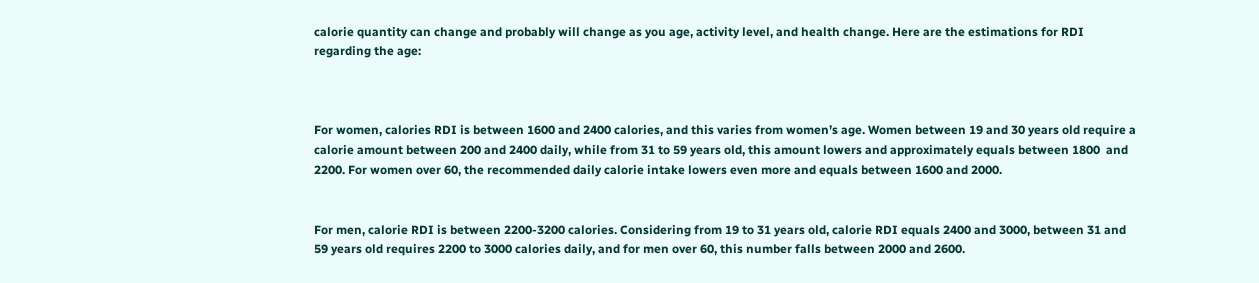calorie quantity can change and probably will change as you age, activity level, and health change. Here are the estimations for RDI regarding the age:



For women, calories RDI is between 1600 and 2400 calories, and this varies from women’s age. Women between 19 and 30 years old require a calorie amount between 200 and 2400 daily, while from 31 to 59 years old, this amount lowers and approximately equals between 1800  and 2200. For women over 60, the recommended daily calorie intake lowers even more and equals between 1600 and 2000.


For men, calorie RDI is between 2200-3200 calories. Considering from 19 to 31 years old, calorie RDI equals 2400 and 3000, between 31 and 59 years old requires 2200 to 3000 calories daily, and for men over 60, this number falls between 2000 and 2600.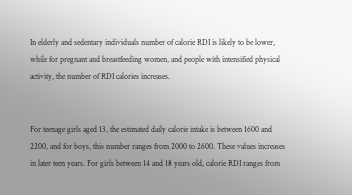In elderly and sedentary individuals number of calorie RDI is likely to be lower, while for pregnant and breastfeeding women, and people with intensified physical activity, the number of RDI calories increases.


For teenage girls aged 13, the estimated daily calorie intake is between 1600 and 2200, and for boys, this number ranges from 2000 to 2600. These values increases in later teen years. For girls between 14 and 18 years old, calorie RDI ranges from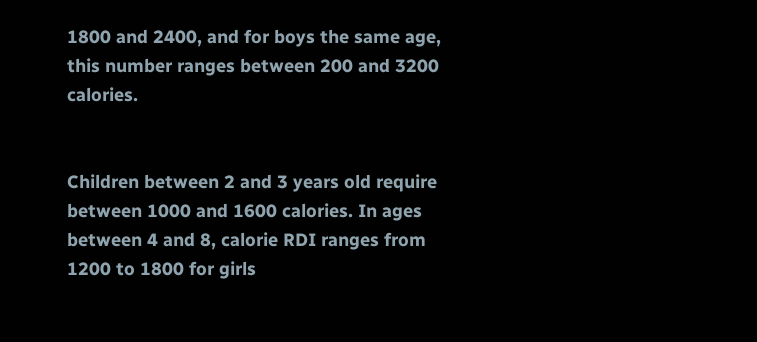1800 and 2400, and for boys the same age, this number ranges between 200 and 3200 calories.


Children between 2 and 3 years old require between 1000 and 1600 calories. In ages between 4 and 8, calorie RDI ranges from 1200 to 1800 for girls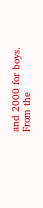and 2000 for boys. From the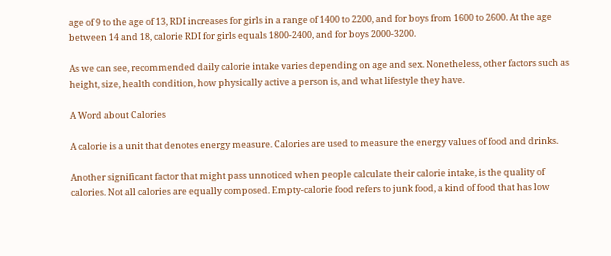age of 9 to the age of 13, RDI increases for girls in a range of 1400 to 2200, and for boys from 1600 to 2600. At the age between 14 and 18, calorie RDI for girls equals 1800-2400, and for boys 2000-3200.

As we can see, recommended daily calorie intake varies depending on age and sex. Nonetheless, other factors such as height, size, health condition, how physically active a person is, and what lifestyle they have.

A Word about Calories

A calorie is a unit that denotes energy measure. Calories are used to measure the energy values of food and drinks.

Another significant factor that might pass unnoticed when people calculate their calorie intake, is the quality of calories. Not all calories are equally composed. Empty-calorie food refers to junk food, a kind of food that has low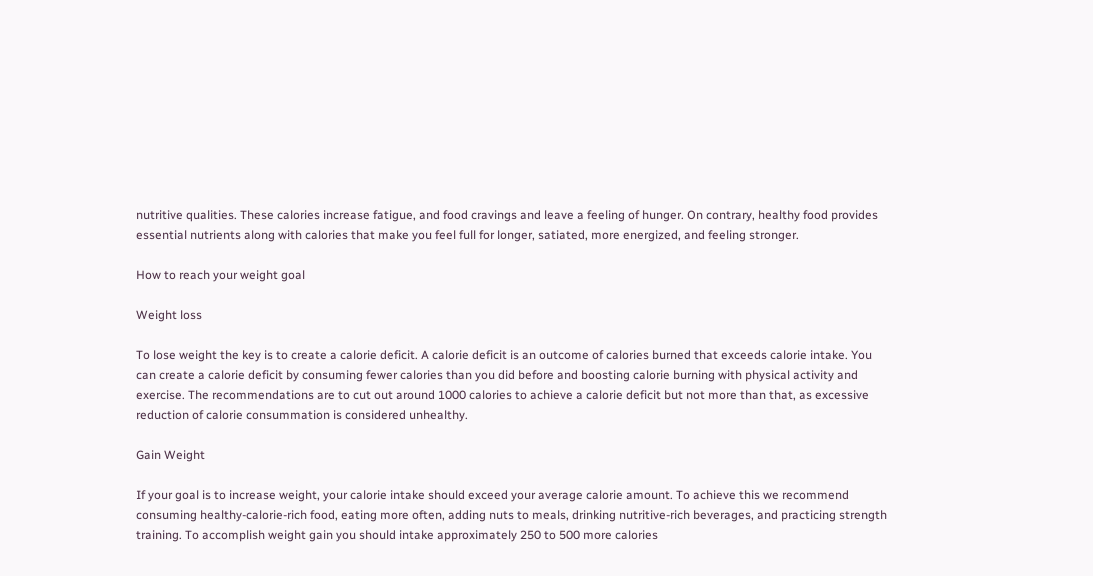nutritive qualities. These calories increase fatigue, and food cravings and leave a feeling of hunger. On contrary, healthy food provides essential nutrients along with calories that make you feel full for longer, satiated, more energized, and feeling stronger.

How to reach your weight goal

Weight loss

To lose weight the key is to create a calorie deficit. A calorie deficit is an outcome of calories burned that exceeds calorie intake. You can create a calorie deficit by consuming fewer calories than you did before and boosting calorie burning with physical activity and exercise. The recommendations are to cut out around 1000 calories to achieve a calorie deficit but not more than that, as excessive reduction of calorie consummation is considered unhealthy.

Gain Weight

If your goal is to increase weight, your calorie intake should exceed your average calorie amount. To achieve this we recommend consuming healthy-calorie-rich food, eating more often, adding nuts to meals, drinking nutritive-rich beverages, and practicing strength training. To accomplish weight gain you should intake approximately 250 to 500 more calories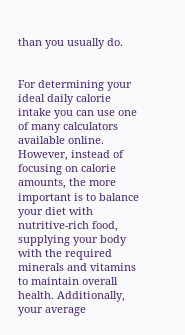than you usually do.


For determining your ideal daily calorie intake you can use one of many calculators available online. However, instead of focusing on calorie amounts, the more important is to balance your diet with nutritive-rich food, supplying your body with the required minerals and vitamins to maintain overall health. Additionally, your average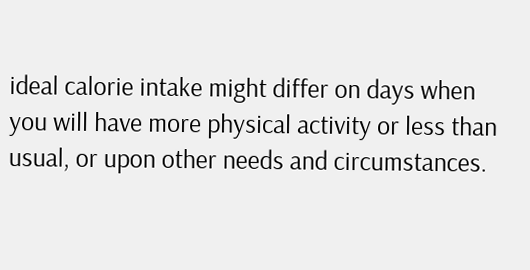ideal calorie intake might differ on days when you will have more physical activity or less than usual, or upon other needs and circumstances.